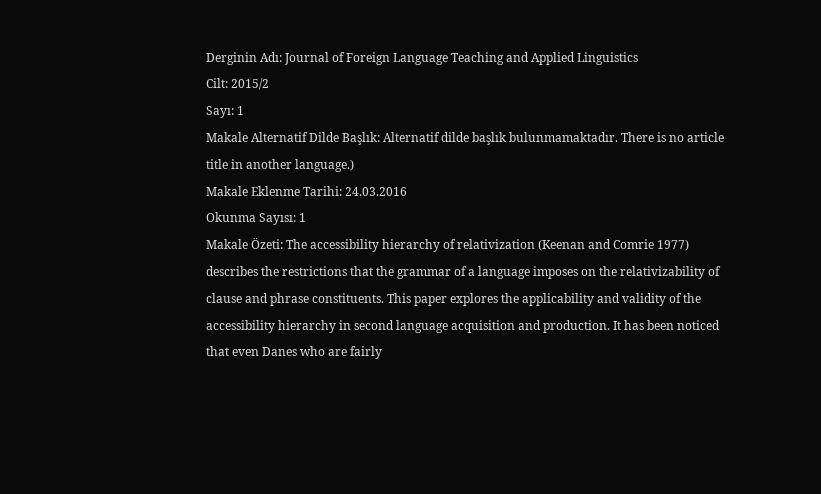Derginin Adı: Journal of Foreign Language Teaching and Applied Linguistics
Cilt: 2015/2
Sayı: 1
Makale Alternatif Dilde Başlık: Alternatif dilde başlık bulunmamaktadır. There is no article title in another language.)
Makale Eklenme Tarihi: 24.03.2016
Okunma Sayısı: 1
Makale Özeti: The accessibility hierarchy of relativization (Keenan and Comrie 1977) describes the restrictions that the grammar of a language imposes on the relativizability of clause and phrase constituents. This paper explores the applicability and validity of the accessibility hierarchy in second language acquisition and production. It has been noticed that even Danes who are fairly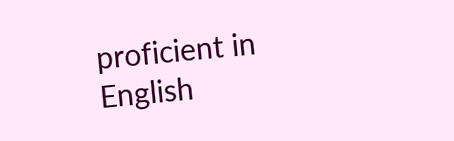proficient in English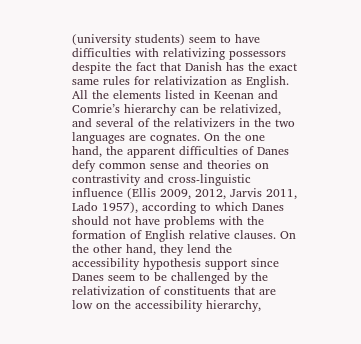(university students) seem to have difficulties with relativizing possessors despite the fact that Danish has the exact same rules for relativization as English. All the elements listed in Keenan and Comrie’s hierarchy can be relativized, and several of the relativizers in the two languages are cognates. On the one hand, the apparent difficulties of Danes defy common sense and theories on contrastivity and cross-linguistic influence (Ellis 2009, 2012, Jarvis 2011, Lado 1957), according to which Danes should not have problems with the formation of English relative clauses. On the other hand, they lend the accessibility hypothesis support since Danes seem to be challenged by the relativization of constituents that are low on the accessibility hierarchy,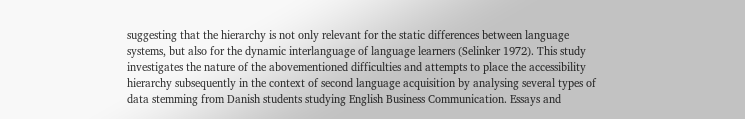suggesting that the hierarchy is not only relevant for the static differences between language systems, but also for the dynamic interlanguage of language learners (Selinker 1972). This study investigates the nature of the abovementioned difficulties and attempts to place the accessibility hierarchy subsequently in the context of second language acquisition by analysing several types of data stemming from Danish students studying English Business Communication. Essays and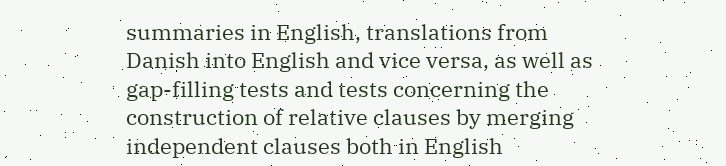summaries in English, translations from Danish into English and vice versa, as well as gap-filling tests and tests concerning the construction of relative clauses by merging independent clauses both in English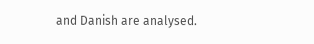and Danish are analysed.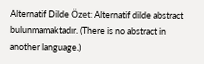Alternatif Dilde Özet: Alternatif dilde abstract bulunmamaktadır. (There is no abstract in another language.)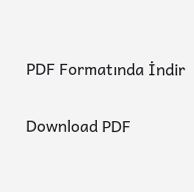PDF Formatında İndir

Download PDF